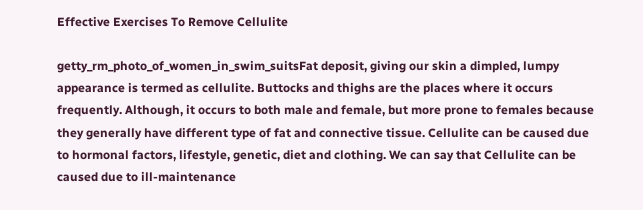Effective Exercises To Remove Cellulite

getty_rm_photo_of_women_in_swim_suitsFat deposit, giving our skin a dimpled, lumpy appearance is termed as cellulite. Buttocks and thighs are the places where it occurs frequently. Although, it occurs to both male and female, but more prone to females because they generally have different type of fat and connective tissue. Cellulite can be caused due to hormonal factors, lifestyle, genetic, diet and clothing. We can say that Cellulite can be caused due to ill-maintenance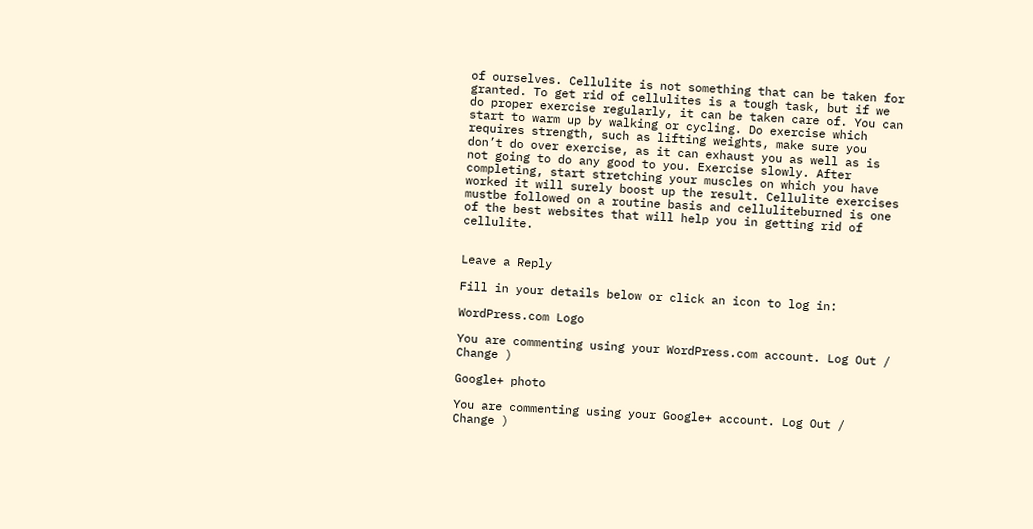of ourselves. Cellulite is not something that can be taken for granted. To get rid of cellulites is a tough task, but if we do proper exercise regularly, it can be taken care of. You can start to warm up by walking or cycling. Do exercise which requires strength, such as lifting weights, make sure you don’t do over exercise, as it can exhaust you as well as is not going to do any good to you. Exercise slowly. After completing, start stretching your muscles on which you have worked it will surely boost up the result. Cellulite exercises mustbe followed on a routine basis and celluliteburned is one of the best websites that will help you in getting rid of cellulite.


Leave a Reply

Fill in your details below or click an icon to log in:

WordPress.com Logo

You are commenting using your WordPress.com account. Log Out /  Change )

Google+ photo

You are commenting using your Google+ account. Log Out /  Change )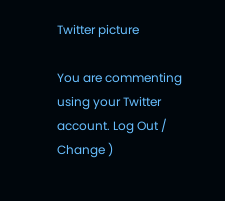Twitter picture

You are commenting using your Twitter account. Log Out /  Change )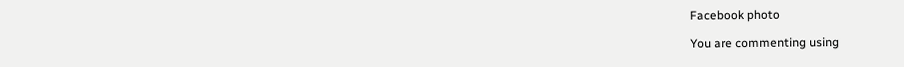Facebook photo

You are commenting using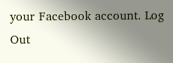your Facebook account. Log Out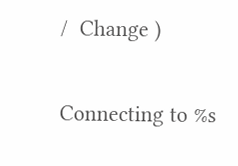/  Change )


Connecting to %s